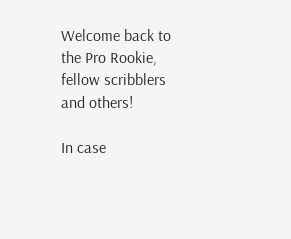Welcome back to the Pro Rookie, fellow scribblers and others!

In case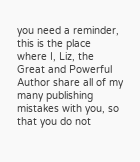you need a reminder, this is the place where I, Liz, the Great and Powerful Author share all of my many publishing mistakes with you, so that you do not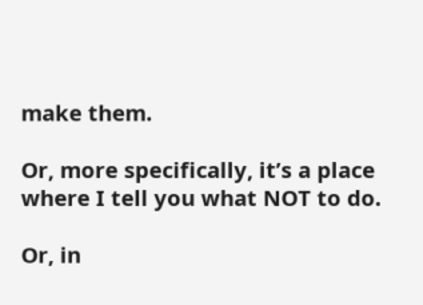make them.

Or, more specifically, it’s a place where I tell you what NOT to do.

Or, in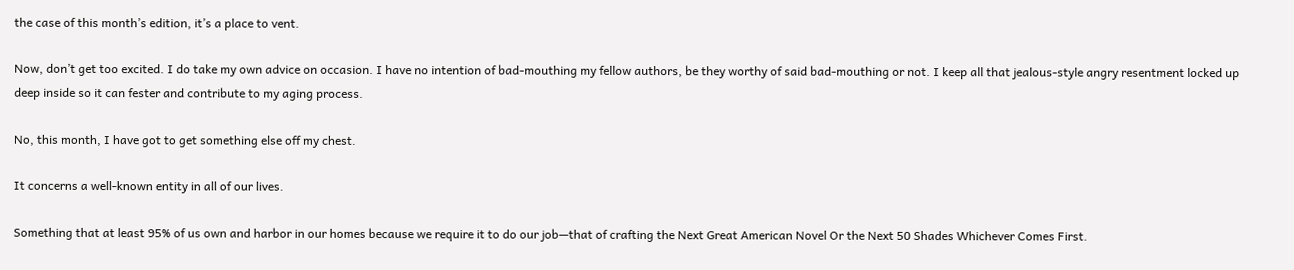the case of this month’s edition, it’s a place to vent.

Now, don’t get too excited. I do take my own advice on occasion. I have no intention of bad-mouthing my fellow authors, be they worthy of said bad-mouthing or not. I keep all that jealous-style angry resentment locked up deep inside so it can fester and contribute to my aging process.

No, this month, I have got to get something else off my chest.

It concerns a well-known entity in all of our lives.

Something that at least 95% of us own and harbor in our homes because we require it to do our job—that of crafting the Next Great American Novel Or the Next 50 Shades Whichever Comes First.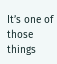It’s one of those things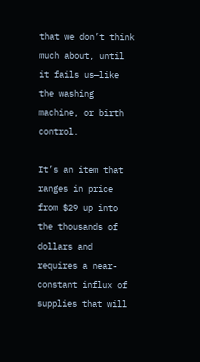that we don’t think much about, until it fails us—like the washing machine, or birth control.

It’s an item that ranges in price from $29 up into the thousands of dollars and requires a near-constant influx of supplies that will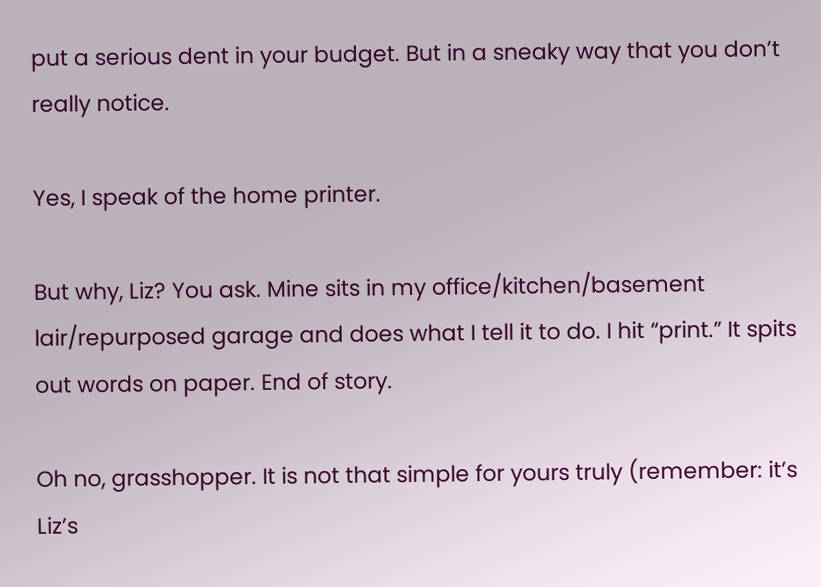put a serious dent in your budget. But in a sneaky way that you don’t really notice.

Yes, I speak of the home printer.

But why, Liz? You ask. Mine sits in my office/kitchen/basement lair/repurposed garage and does what I tell it to do. I hit “print.” It spits out words on paper. End of story.

Oh no, grasshopper. It is not that simple for yours truly (remember: it’s Liz’s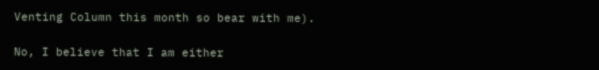Venting Column this month so bear with me).

No, I believe that I am either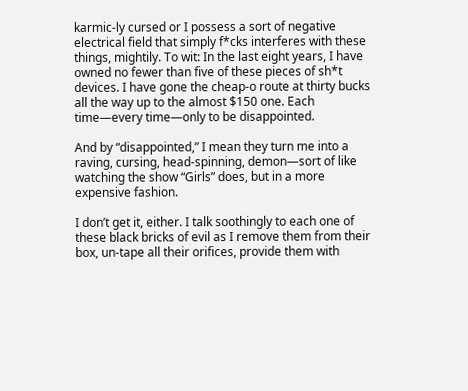karmic-ly cursed or I possess a sort of negative electrical field that simply f*cks interferes with these things, mightily. To wit: In the last eight years, I have owned no fewer than five of these pieces of sh*t devices. I have gone the cheap-o route at thirty bucks all the way up to the almost $150 one. Each time—every time—only to be disappointed.

And by “disappointed,” I mean they turn me into a raving, cursing, head-spinning, demon—sort of like watching the show “Girls” does, but in a more expensive fashion.

I don’t get it, either. I talk soothingly to each one of these black bricks of evil as I remove them from their box, un-tape all their orifices, provide them with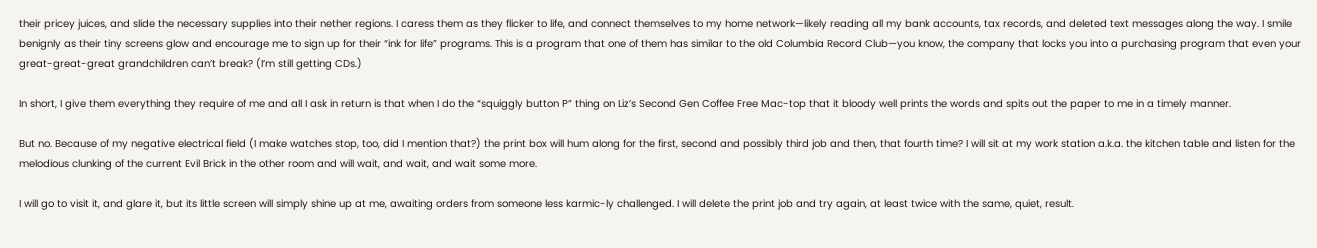their pricey juices, and slide the necessary supplies into their nether regions. I caress them as they flicker to life, and connect themselves to my home network—likely reading all my bank accounts, tax records, and deleted text messages along the way. I smile benignly as their tiny screens glow and encourage me to sign up for their “ink for life” programs. This is a program that one of them has similar to the old Columbia Record Club—you know, the company that locks you into a purchasing program that even your great-great-great grandchildren can’t break? (I’m still getting CDs.)

In short, I give them everything they require of me and all I ask in return is that when I do the “squiggly button P” thing on Liz’s Second Gen Coffee Free Mac-top that it bloody well prints the words and spits out the paper to me in a timely manner.

But no. Because of my negative electrical field (I make watches stop, too, did I mention that?) the print box will hum along for the first, second and possibly third job and then, that fourth time? I will sit at my work station a.k.a. the kitchen table and listen for the melodious clunking of the current Evil Brick in the other room and will wait, and wait, and wait some more.

I will go to visit it, and glare it, but its little screen will simply shine up at me, awaiting orders from someone less karmic-ly challenged. I will delete the print job and try again, at least twice with the same, quiet, result.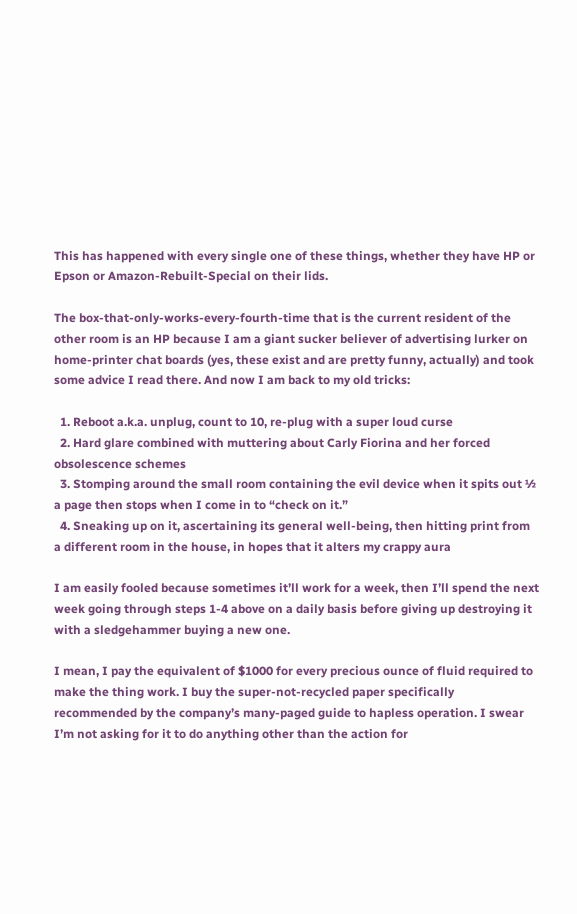This has happened with every single one of these things, whether they have HP or Epson or Amazon-Rebuilt-Special on their lids.

The box-that-only-works-every-fourth-time that is the current resident of the other room is an HP because I am a giant sucker believer of advertising lurker on home-printer chat boards (yes, these exist and are pretty funny, actually) and took some advice I read there. And now I am back to my old tricks:

  1. Reboot a.k.a. unplug, count to 10, re-plug with a super loud curse
  2. Hard glare combined with muttering about Carly Fiorina and her forced obsolescence schemes
  3. Stomping around the small room containing the evil device when it spits out ½ a page then stops when I come in to “check on it.”
  4. Sneaking up on it, ascertaining its general well-being, then hitting print from a different room in the house, in hopes that it alters my crappy aura

I am easily fooled because sometimes it’ll work for a week, then I’ll spend the next week going through steps 1-4 above on a daily basis before giving up destroying it with a sledgehammer buying a new one.

I mean, I pay the equivalent of $1000 for every precious ounce of fluid required to make the thing work. I buy the super-not-recycled paper specifically recommended by the company’s many-paged guide to hapless operation. I swear I’m not asking for it to do anything other than the action for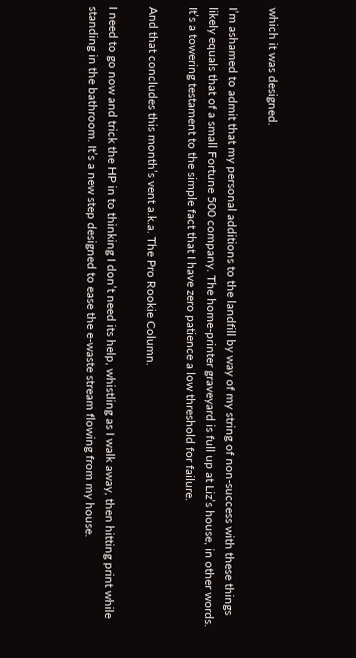which it was designed.

I’m ashamed to admit that my personal additions to the landfill by way of my string of non-success with these things likely equals that of a small Fortune 500 company. The home-printer graveyard is full up at Liz’s house, in other words. It’s a towering testament to the simple fact that I have zero patience a low threshold for failure.

And that concludes this month’s vent a.k.a. The Pro Rookie Column.

I need to go now and trick the HP in to thinking I don’t need its help, whistling as I walk away, then hitting print while standing in the bathroom. It’s a new step designed to ease the e-waste stream flowing from my house.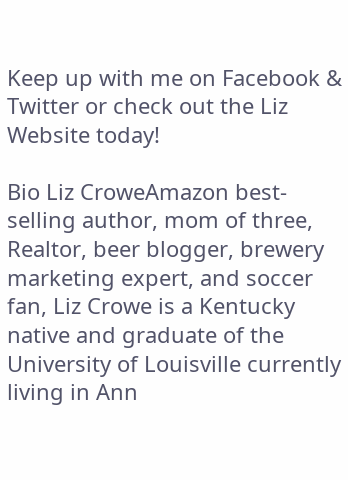Keep up with me on Facebook & Twitter or check out the Liz Website today!

Bio Liz CroweAmazon best-selling author, mom of three, Realtor, beer blogger, brewery marketing expert, and soccer fan, Liz Crowe is a Kentucky native and graduate of the University of Louisville currently living in Ann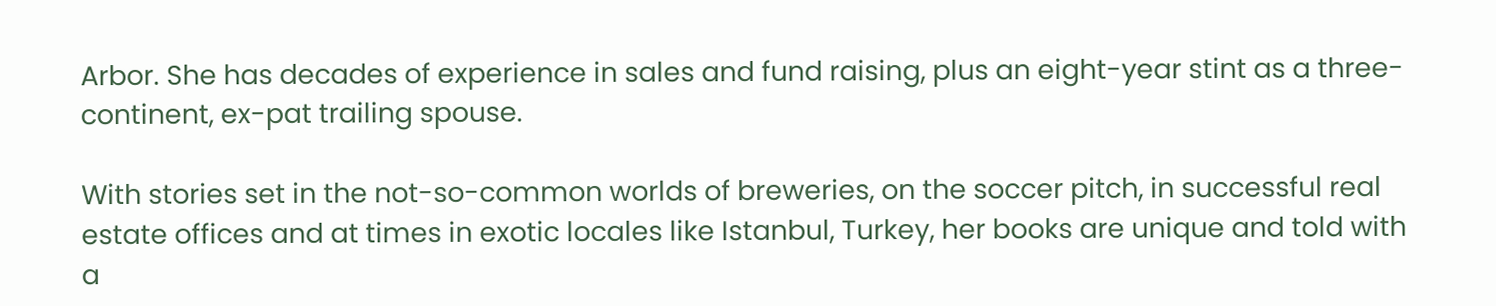Arbor. She has decades of experience in sales and fund raising, plus an eight-year stint as a three-continent, ex-pat trailing spouse.

With stories set in the not-so-common worlds of breweries, on the soccer pitch, in successful real estate offices and at times in exotic locales like Istanbul, Turkey, her books are unique and told with a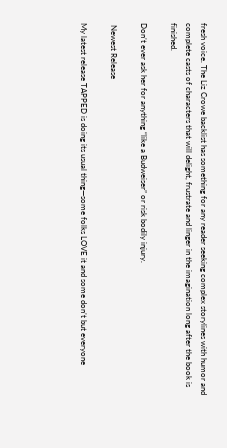fresh voice. The Liz Crowe backlist has something for any reader seeking complex storylines with humor and complete casts of characters that will delight, frustrate and linger in the imagination long after the book is finished.

Don’t ever ask her for anything “like a Budweiser” or risk bodily injury.

 Newest Release

My latest release TAPPED is doing its usual thing—some folks LOVE it and some don’t but everyone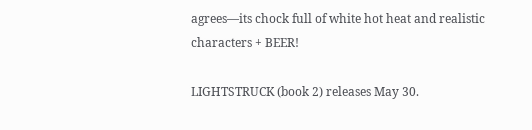agrees—its chock full of white hot heat and realistic characters + BEER!

LIGHTSTRUCK (book 2) releases May 30.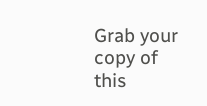Grab your copy of this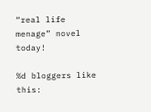“real life menage” novel today!

%d bloggers like this: